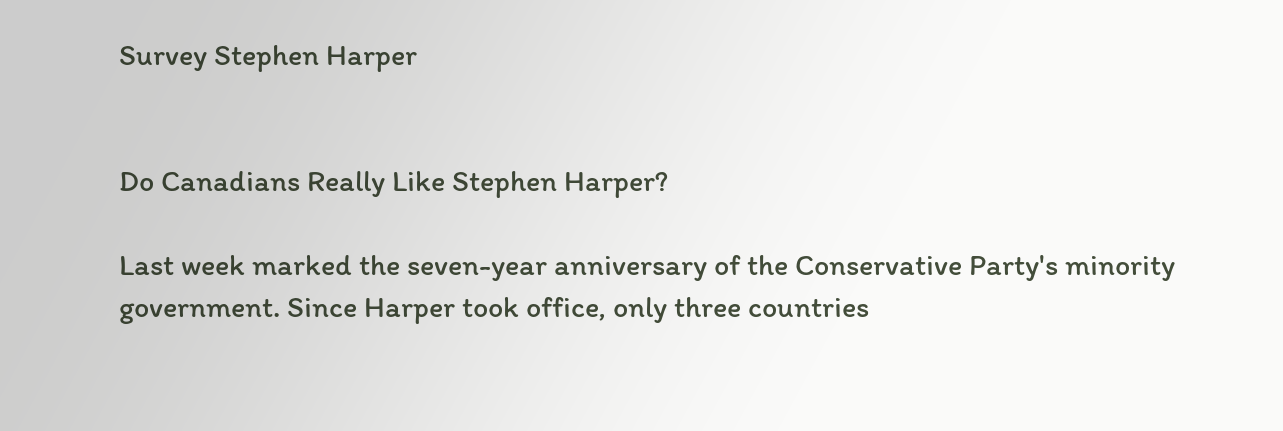Survey Stephen Harper


Do Canadians Really Like Stephen Harper?

Last week marked the seven-year anniversary of the Conservative Party's minority government. Since Harper took office, only three countries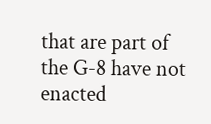that are part of the G-8 have not enacted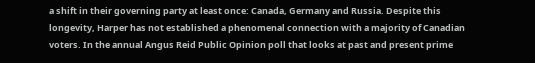a shift in their governing party at least once: Canada, Germany and Russia. Despite this longevity, Harper has not established a phenomenal connection with a majority of Canadian voters. In the annual Angus Reid Public Opinion poll that looks at past and present prime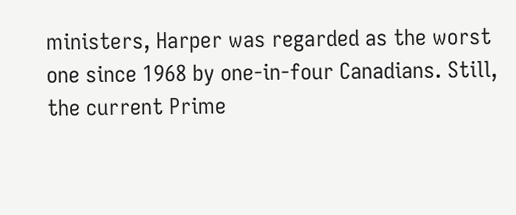ministers, Harper was regarded as the worst one since 1968 by one-in-four Canadians. Still, the current Prime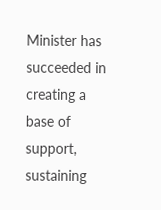Minister has succeeded in creating a base of support, sustaining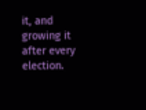it, and growing it after every election.